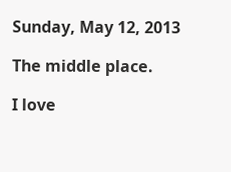Sunday, May 12, 2013

The middle place.

I love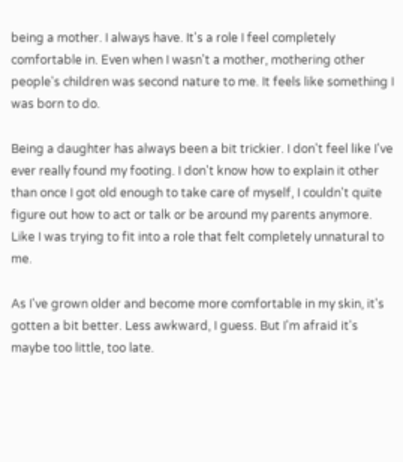being a mother. I always have. It's a role I feel completely comfortable in. Even when I wasn't a mother, mothering other people's children was second nature to me. It feels like something I was born to do.

Being a daughter has always been a bit trickier. I don't feel like I've ever really found my footing. I don't know how to explain it other than once I got old enough to take care of myself, I couldn't quite figure out how to act or talk or be around my parents anymore. Like I was trying to fit into a role that felt completely unnatural to me.

As I've grown older and become more comfortable in my skin, it's gotten a bit better. Less awkward, I guess. But I'm afraid it's maybe too little, too late.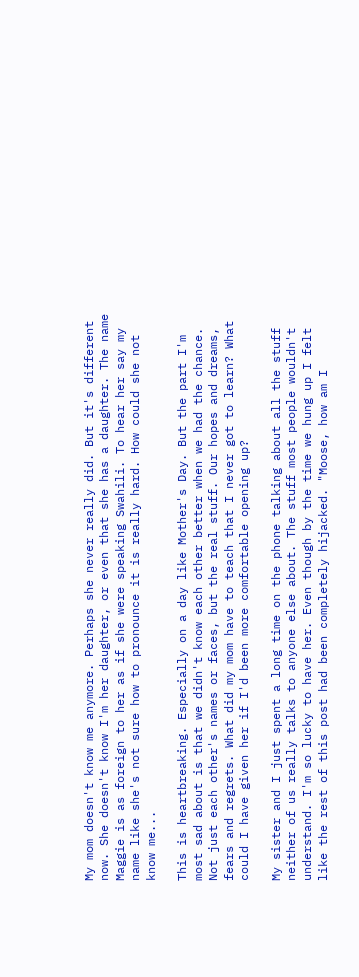My mom doesn't know me anymore. Perhaps she never really did. But it's different now. She doesn't know I'm her daughter, or even that she has a daughter. The name Maggie is as foreign to her as if she were speaking Swahili. To hear her say my name like she's not sure how to pronounce it is really hard. How could she not know me...

This is heartbreaking. Especially on a day like Mother's Day. But the part I'm most sad about is that we didn't know each other better when we had the chance. Not just each other's names or faces, but the real stuff. Our hopes and dreams, fears and regrets. What did my mom have to teach that I never got to learn? What could I have given her if I'd been more comfortable opening up?

My sister and I just spent a long time on the phone talking about all the stuff neither of us really talks to anyone else about. The stuff most people wouldn't understand. I'm so lucky to have her. Even though by the time we hung up I felt like the rest of this post had been completely hijacked. "Moose, how am I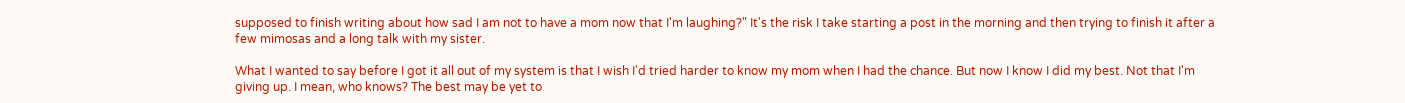supposed to finish writing about how sad I am not to have a mom now that I'm laughing?" It's the risk I take starting a post in the morning and then trying to finish it after a few mimosas and a long talk with my sister.

What I wanted to say before I got it all out of my system is that I wish I'd tried harder to know my mom when I had the chance. But now I know I did my best. Not that I'm giving up. I mean, who knows? The best may be yet to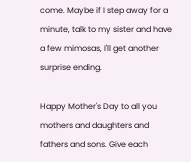come. Maybe if I step away for a minute, talk to my sister and have a few mimosas, I'll get another surprise ending.

Happy Mother's Day to all you mothers and daughters and fathers and sons. Give each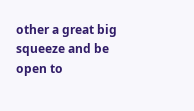other a great big squeeze and be open to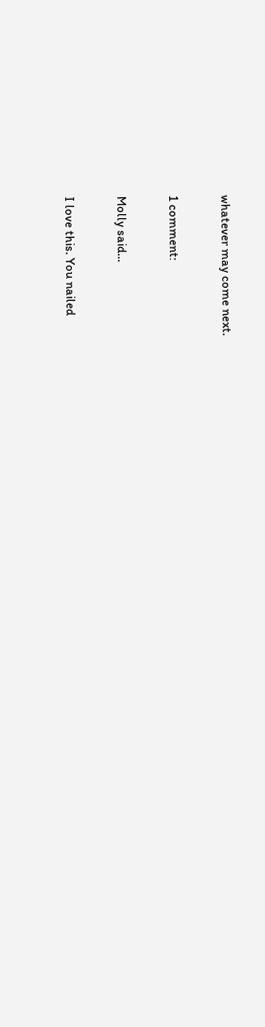whatever may come next.

1 comment:

Molly said...

I love this. You nailed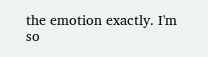the emotion exactly. I'm so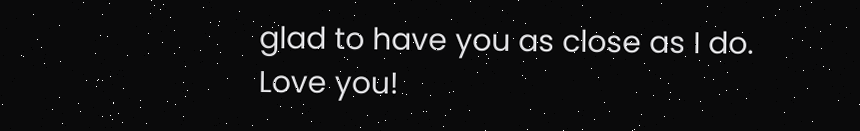glad to have you as close as I do. Love you!